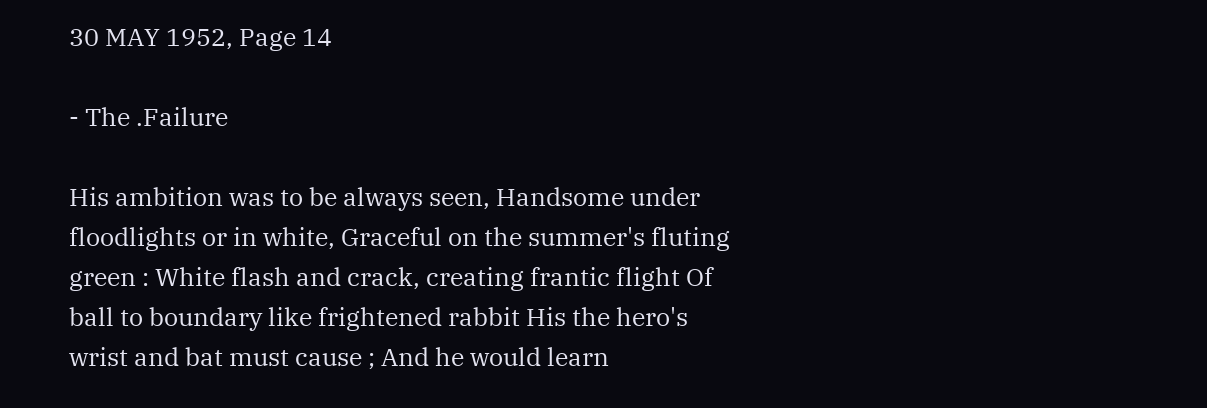30 MAY 1952, Page 14

- The .Failure

His ambition was to be always seen, Handsome under floodlights or in white, Graceful on the summer's fluting green : White flash and crack, creating frantic flight Of ball to boundary like frightened rabbit His the hero's wrist and bat must cause ; And he would learn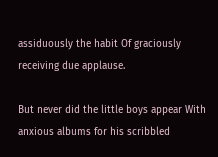assiduously the habit Of graciously receiving due applause.

But never did the little boys appear With anxious albums for his scribbled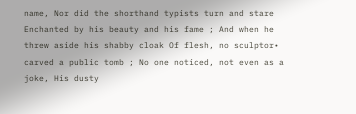name, Nor did the shorthand typists turn and stare Enchanted by his beauty and his fame ; And when he threw aside his shabby cloak Of flesh, no sculptor• carved a public tomb ; No one noticed, not even as a joke, His dusty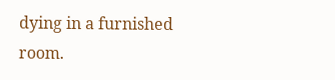dying in a furnished room.